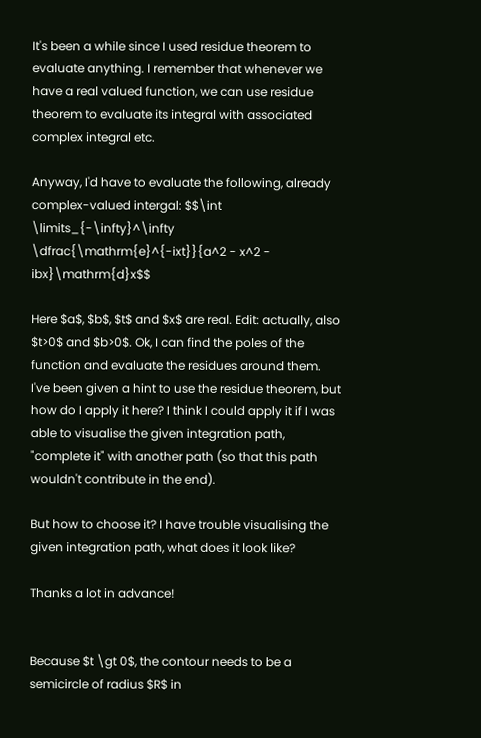It's been a while since I used residue theorem to evaluate anything. I remember that whenever we have a real valued function, we can use residue theorem to evaluate its integral with associated complex integral etc.

Anyway, I'd have to evaluate the following, already complex-valued intergal: $$\int \limits_{-\infty}^\infty \dfrac{\mathrm{e}^{-ixt}}{a^2 - x^2 - ibx}\mathrm{d}x$$

Here $a$, $b$, $t$ and $x$ are real. Edit: actually, also $t>0$ and $b>0$. Ok, I can find the poles of the function and evaluate the residues around them. I've been given a hint to use the residue theorem, but how do I apply it here? I think I could apply it if I was able to visualise the given integration path, "complete it" with another path (so that this path wouldn't contribute in the end).

But how to choose it? I have trouble visualising the given integration path, what does it look like?

Thanks a lot in advance!


Because $t \gt 0$, the contour needs to be a semicircle of radius $R$ in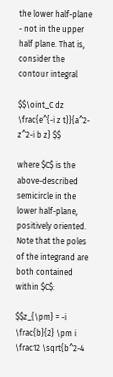the lower half-plane - not in the upper half plane. That is, consider the contour integral

$$\oint_C dz \frac{e^{-i z t}}{a^2-z^2-i b z} $$

where $C$ is the above-described semicircle in the lower half-plane, positively oriented. Note that the poles of the integrand are both contained within $C$:

$$z_{\pm} = -i \frac{b}{2} \pm i \frac12 \sqrt{b^2-4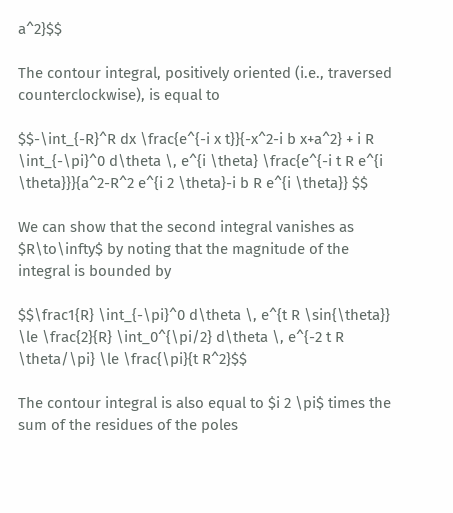a^2}$$

The contour integral, positively oriented (i.e., traversed counterclockwise), is equal to

$$-\int_{-R}^R dx \frac{e^{-i x t}}{-x^2-i b x+a^2} + i R \int_{-\pi}^0 d\theta \, e^{i \theta} \frac{e^{-i t R e^{i \theta}}}{a^2-R^2 e^{i 2 \theta}-i b R e^{i \theta}} $$

We can show that the second integral vanishes as $R\to\infty$ by noting that the magnitude of the integral is bounded by

$$\frac1{R} \int_{-\pi}^0 d\theta \, e^{t R \sin{\theta}} \le \frac{2}{R} \int_0^{\pi/2} d\theta \, e^{-2 t R \theta/\pi} \le \frac{\pi}{t R^2}$$

The contour integral is also equal to $i 2 \pi$ times the sum of the residues of the poles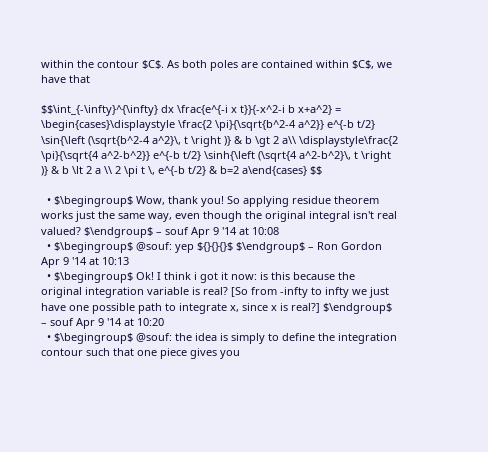within the contour $C$. As both poles are contained within $C$, we have that

$$\int_{-\infty}^{\infty} dx \frac{e^{-i x t}}{-x^2-i b x+a^2} = \begin{cases}\displaystyle \frac{2 \pi}{\sqrt{b^2-4 a^2}} e^{-b t/2} \sin{\left (\sqrt{b^2-4 a^2}\, t \right )} & b \gt 2 a\\ \displaystyle\frac{2 \pi}{\sqrt{4 a^2-b^2}} e^{-b t/2} \sinh{\left (\sqrt{4 a^2-b^2}\, t \right )} & b \lt 2 a \\ 2 \pi t \, e^{-b t/2} & b=2 a\end{cases} $$

  • $\begingroup$ Wow, thank you! So applying residue theorem works just the same way, even though the original integral isn't real valued? $\endgroup$ – souf Apr 9 '14 at 10:08
  • $\begingroup$ @souf: yep ${}{}{}$ $\endgroup$ – Ron Gordon Apr 9 '14 at 10:13
  • $\begingroup$ Ok! I think i got it now: is this because the original integration variable is real? [So from -infty to infty we just have one possible path to integrate x, since x is real?] $\endgroup$ – souf Apr 9 '14 at 10:20
  • $\begingroup$ @souf: the idea is simply to define the integration contour such that one piece gives you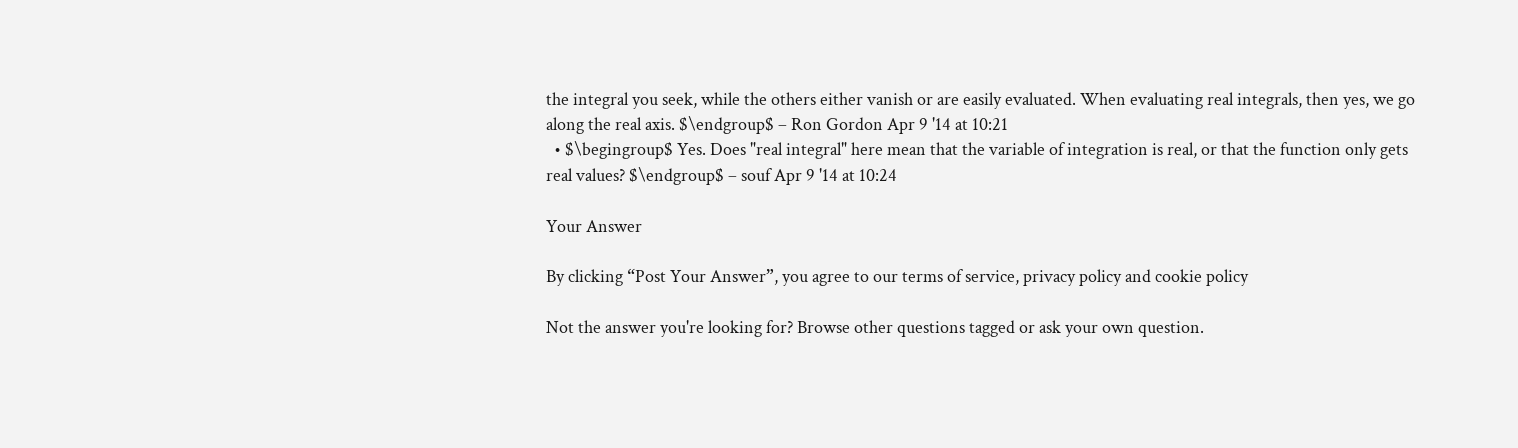the integral you seek, while the others either vanish or are easily evaluated. When evaluating real integrals, then yes, we go along the real axis. $\endgroup$ – Ron Gordon Apr 9 '14 at 10:21
  • $\begingroup$ Yes. Does "real integral" here mean that the variable of integration is real, or that the function only gets real values? $\endgroup$ – souf Apr 9 '14 at 10:24

Your Answer

By clicking “Post Your Answer”, you agree to our terms of service, privacy policy and cookie policy

Not the answer you're looking for? Browse other questions tagged or ask your own question.